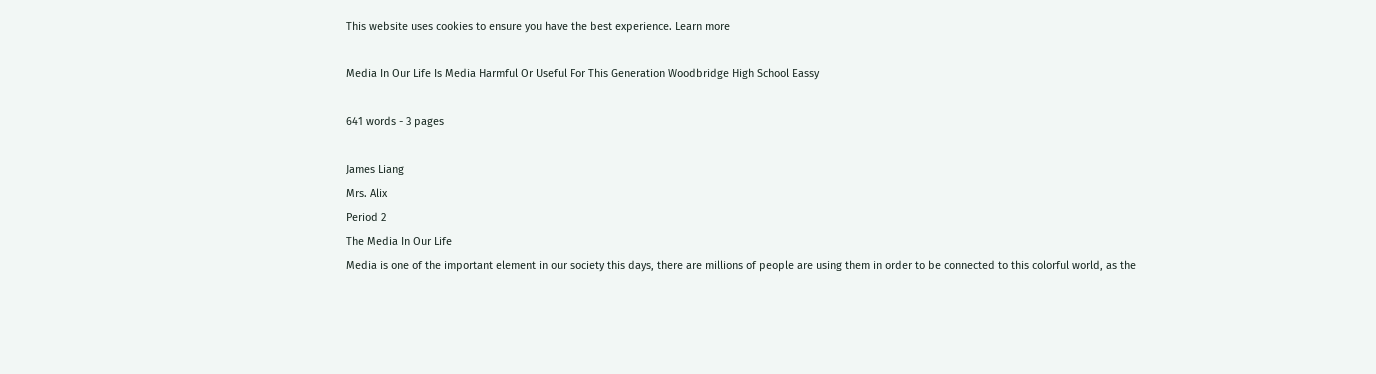This website uses cookies to ensure you have the best experience. Learn more

Media In Our Life Is Media Harmful Or Useful For This Generation Woodbridge High School Eassy

641 words - 3 pages

James Liang
Mrs. Alix
Period 2
The Media In Our Life
Media is one of the important element in our society this days, there are millions of people are using them in order to be connected to this colorful world, as the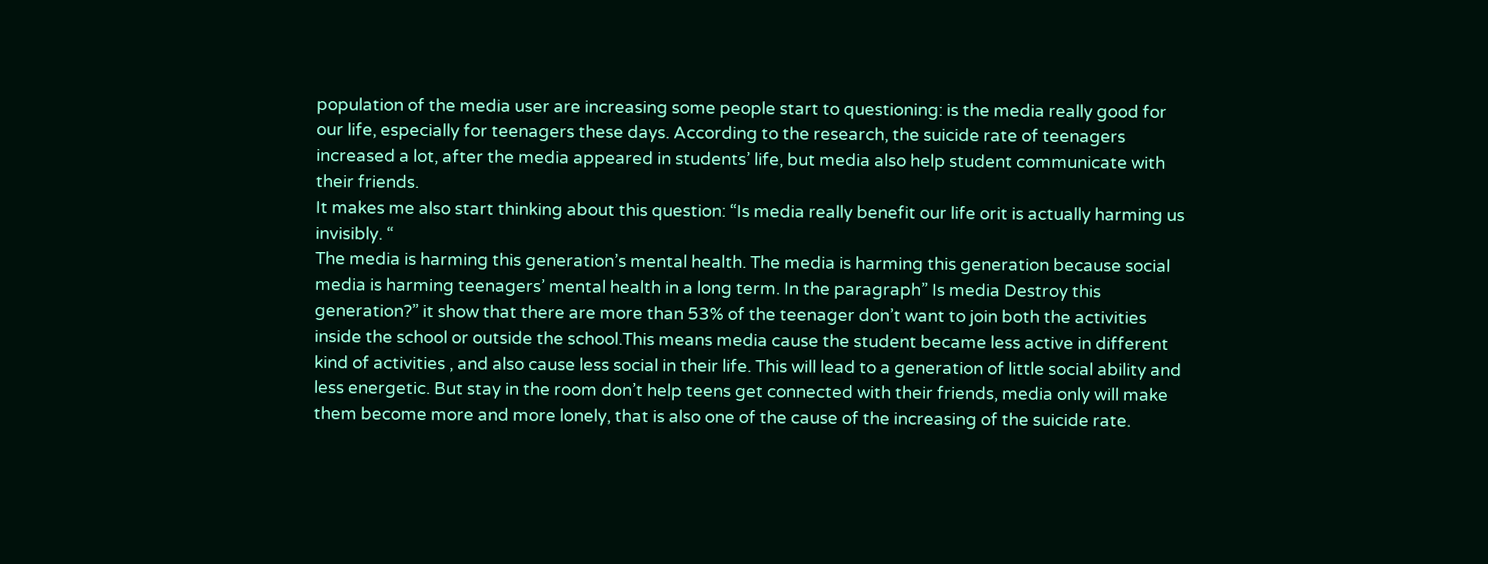population of the media user are increasing some people start to questioning: is the media really good for our life, especially for teenagers these days. According to the research, the suicide rate of teenagers increased a lot, after the media appeared in students’ life, but media also help student communicate with their friends.
It makes me also start thinking about this question: “Is media really benefit our life orit is actually harming us invisibly. “
The media is harming this generation’s mental health. The media is harming this generation because social media is harming teenagers’ mental health in a long term. In the paragraph” Is media Destroy this generation?” it show that there are more than 53% of the teenager don’t want to join both the activities inside the school or outside the school.This means media cause the student became less active in different kind of activities , and also cause less social in their life. This will lead to a generation of little social ability and less energetic. But stay in the room don’t help teens get connected with their friends, media only will make them become more and more lonely, that is also one of the cause of the increasing of the suicide rate.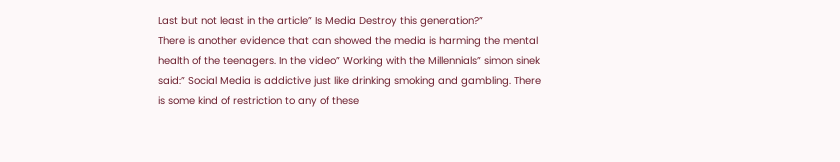Last but not least in the article” Is Media Destroy this generation?”
There is another evidence that can showed the media is harming the mental health of the teenagers. In the video” Working with the Millennials” simon sinek said:” Social Media is addictive just like drinking smoking and gambling. There is some kind of restriction to any of these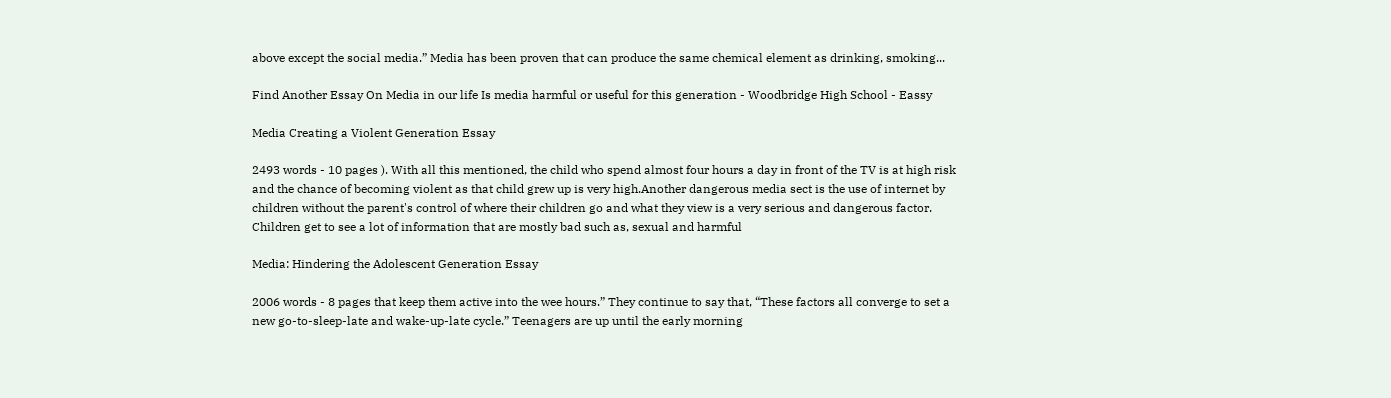above except the social media.” Media has been proven that can produce the same chemical element as drinking, smoking...

Find Another Essay On Media in our life Is media harmful or useful for this generation - Woodbridge High School - Eassy

Media Creating a Violent Generation Essay

2493 words - 10 pages ). With all this mentioned, the child who spend almost four hours a day in front of the TV is at high risk and the chance of becoming violent as that child grew up is very high.Another dangerous media sect is the use of internet by children without the parent's control of where their children go and what they view is a very serious and dangerous factor. Children get to see a lot of information that are mostly bad such as, sexual and harmful

Media: Hindering the Adolescent Generation Essay

2006 words - 8 pages that keep them active into the wee hours.” They continue to say that, “These factors all converge to set a new go-to-sleep-late and wake-up-late cycle.” Teenagers are up until the early morning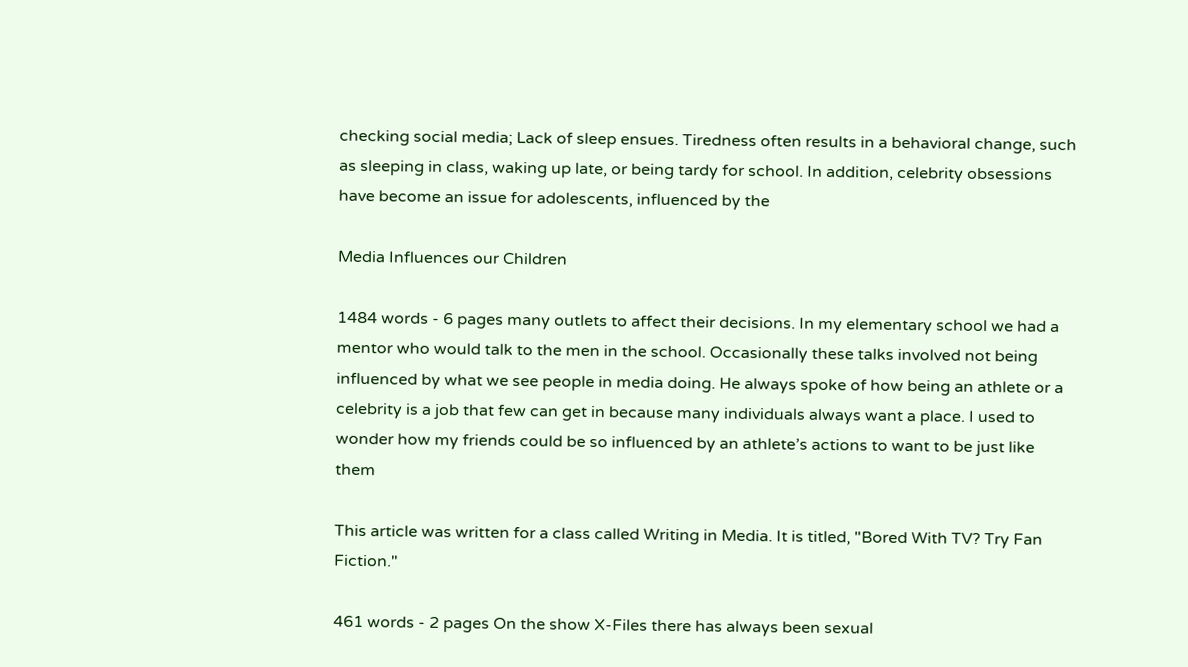checking social media; Lack of sleep ensues. Tiredness often results in a behavioral change, such as sleeping in class, waking up late, or being tardy for school. In addition, celebrity obsessions have become an issue for adolescents, influenced by the

Media Influences our Children

1484 words - 6 pages many outlets to affect their decisions. In my elementary school we had a mentor who would talk to the men in the school. Occasionally these talks involved not being influenced by what we see people in media doing. He always spoke of how being an athlete or a celebrity is a job that few can get in because many individuals always want a place. I used to wonder how my friends could be so influenced by an athlete’s actions to want to be just like them

This article was written for a class called Writing in Media. It is titled, "Bored With TV? Try Fan Fiction."

461 words - 2 pages On the show X-Files there has always been sexual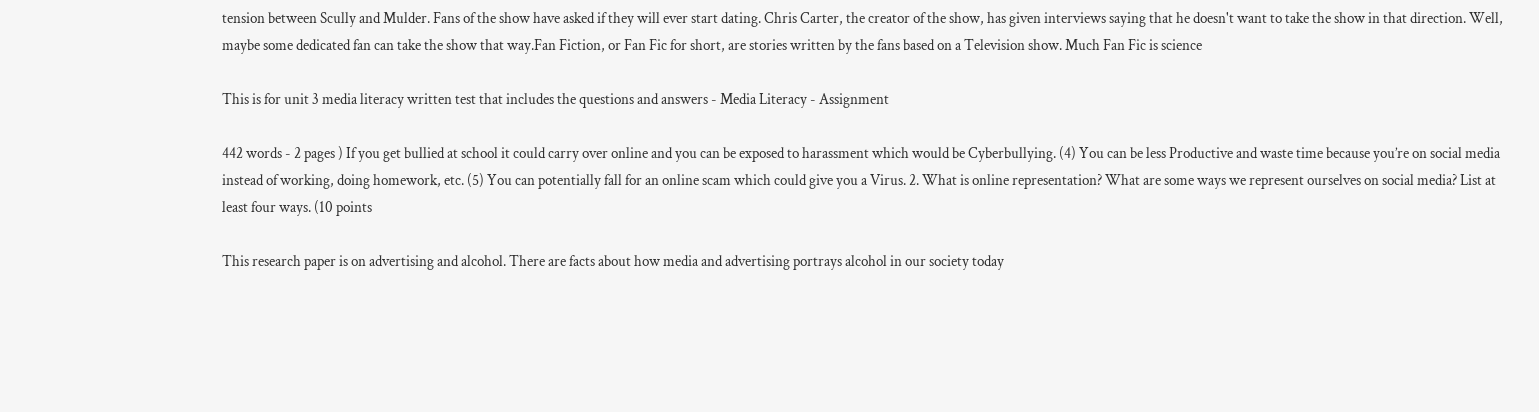tension between Scully and Mulder. Fans of the show have asked if they will ever start dating. Chris Carter, the creator of the show, has given interviews saying that he doesn't want to take the show in that direction. Well, maybe some dedicated fan can take the show that way.Fan Fiction, or Fan Fic for short, are stories written by the fans based on a Television show. Much Fan Fic is science

This is for unit 3 media literacy written test that includes the questions and answers - Media Literacy - Assignment

442 words - 2 pages ) If you get bullied at school it could carry over online and you can be exposed to harassment which would be Cyberbullying. (4) You can be less Productive and waste time because you’re on social media instead of working, doing homework, etc. (5) You can potentially fall for an online scam which could give you a Virus. 2. What is online representation? What are some ways we represent ourselves on social media? List at least four ways. (10 points

This research paper is on advertising and alcohol. There are facts about how media and advertising portrays alcohol in our society today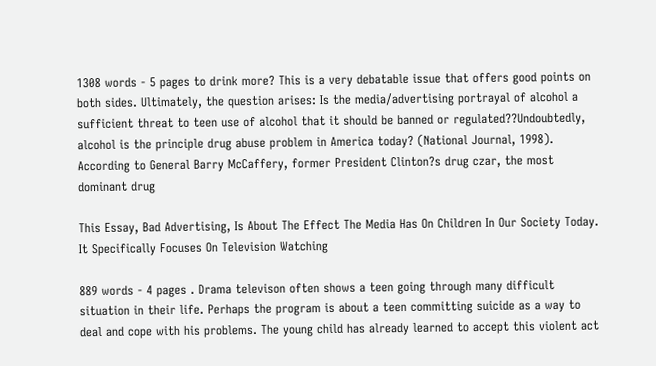1308 words - 5 pages to drink more? This is a very debatable issue that offers good points on both sides. Ultimately, the question arises: Is the media/advertising portrayal of alcohol a sufficient threat to teen use of alcohol that it should be banned or regulated??Undoubtedly, alcohol is the principle drug abuse problem in America today? (National Journal, 1998). According to General Barry McCaffery, former President Clinton?s drug czar, the most dominant drug

This Essay, Bad Advertising, Is About The Effect The Media Has On Children In Our Society Today. It Specifically Focuses On Television Watching

889 words - 4 pages . Drama televison often shows a teen going through many difficult situation in their life. Perhaps the program is about a teen committing suicide as a way to deal and cope with his problems. The young child has already learned to accept this violent act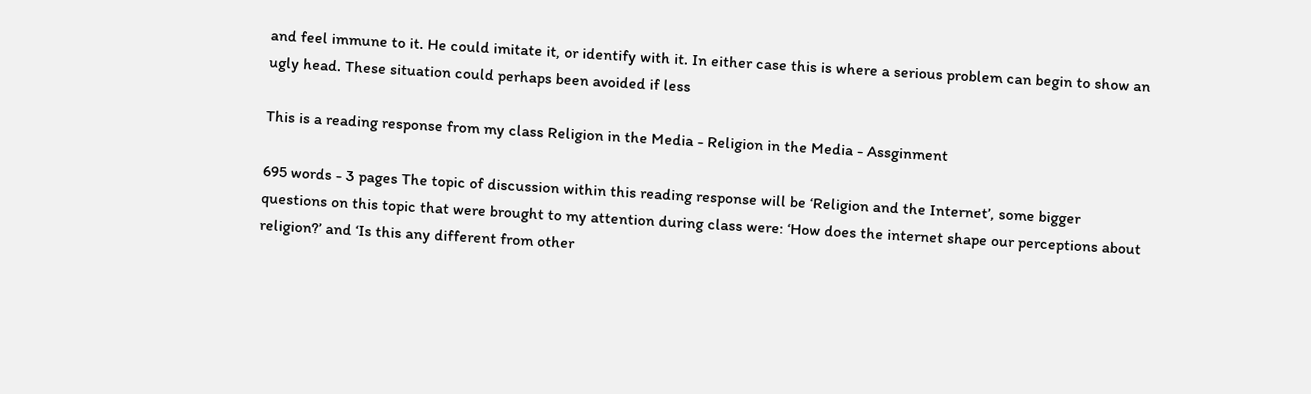and feel immune to it. He could imitate it, or identify with it. In either case this is where a serious problem can begin to show an ugly head. These situation could perhaps been avoided if less

This is a reading response from my class Religion in the Media - Religion in the Media - Assginment

695 words - 3 pages The topic of discussion within this reading response will be ‘Religion and the Internet’, some bigger questions on this topic that were brought to my attention during class were: ‘How does the internet shape our perceptions about religion?’ and ‘Is this any different from other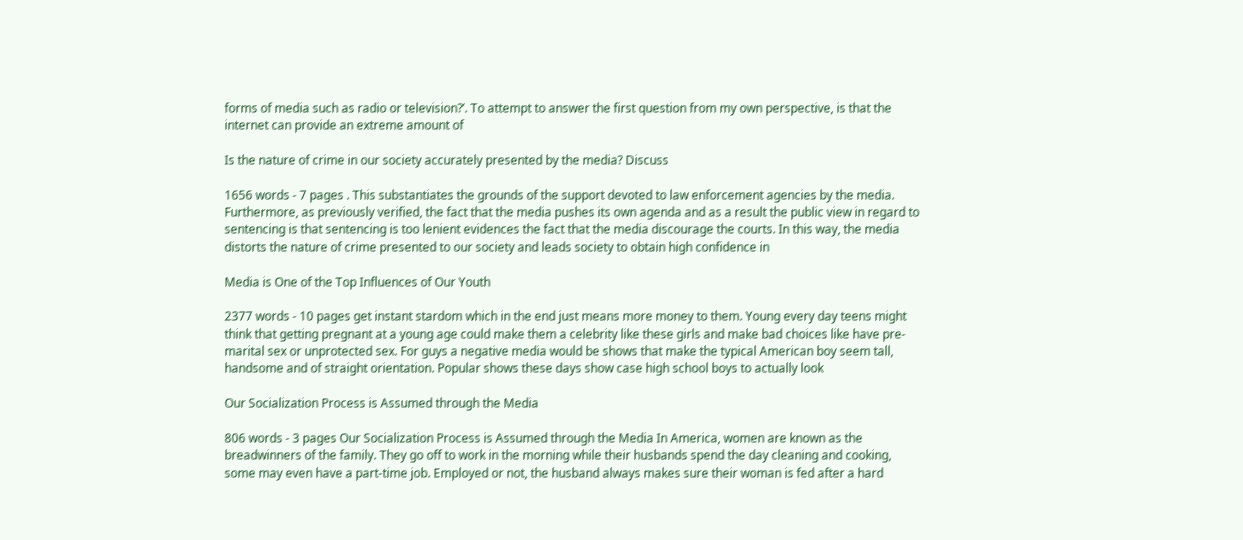forms of media such as radio or television?’. To attempt to answer the first question from my own perspective, is that the internet can provide an extreme amount of

Is the nature of crime in our society accurately presented by the media? Discuss

1656 words - 7 pages . This substantiates the grounds of the support devoted to law enforcement agencies by the media. Furthermore, as previously verified, the fact that the media pushes its own agenda and as a result the public view in regard to sentencing is that sentencing is too lenient evidences the fact that the media discourage the courts. In this way, the media distorts the nature of crime presented to our society and leads society to obtain high confidence in

Media is One of the Top Influences of Our Youth

2377 words - 10 pages get instant stardom which in the end just means more money to them. Young every day teens might think that getting pregnant at a young age could make them a celebrity like these girls and make bad choices like have pre-marital sex or unprotected sex. For guys a negative media would be shows that make the typical American boy seem tall, handsome and of straight orientation. Popular shows these days show case high school boys to actually look

Our Socialization Process is Assumed through the Media

806 words - 3 pages Our Socialization Process is Assumed through the Media In America, women are known as the breadwinners of the family. They go off to work in the morning while their husbands spend the day cleaning and cooking, some may even have a part-time job. Employed or not, the husband always makes sure their woman is fed after a hard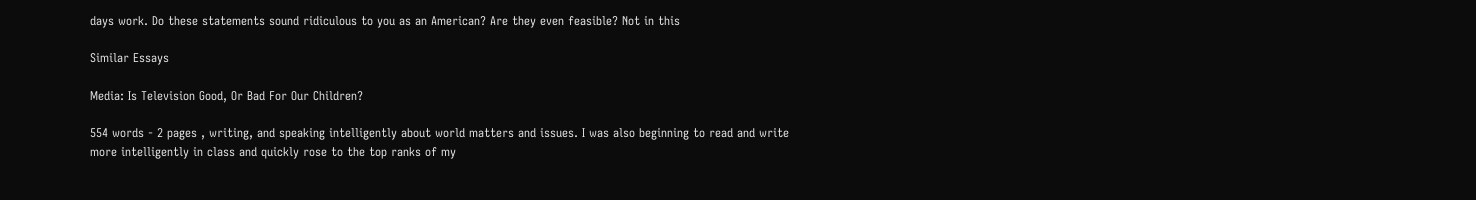days work. Do these statements sound ridiculous to you as an American? Are they even feasible? Not in this

Similar Essays

Media: Is Television Good, Or Bad For Our Children?

554 words - 2 pages , writing, and speaking intelligently about world matters and issues. I was also beginning to read and write more intelligently in class and quickly rose to the top ranks of my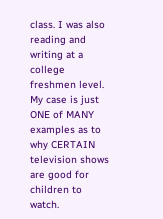class. I was also reading and writing at a college freshmen level. My case is just ONE of MANY examples as to why CERTAIN television shows are good for children to watch.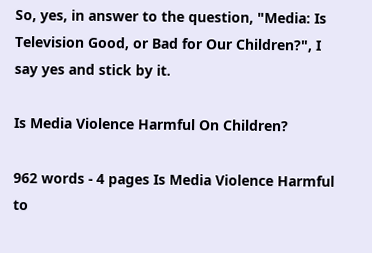So, yes, in answer to the question, "Media: Is Television Good, or Bad for Our Children?", I say yes and stick by it.

Is Media Violence Harmful On Children?

962 words - 4 pages Is Media Violence Harmful to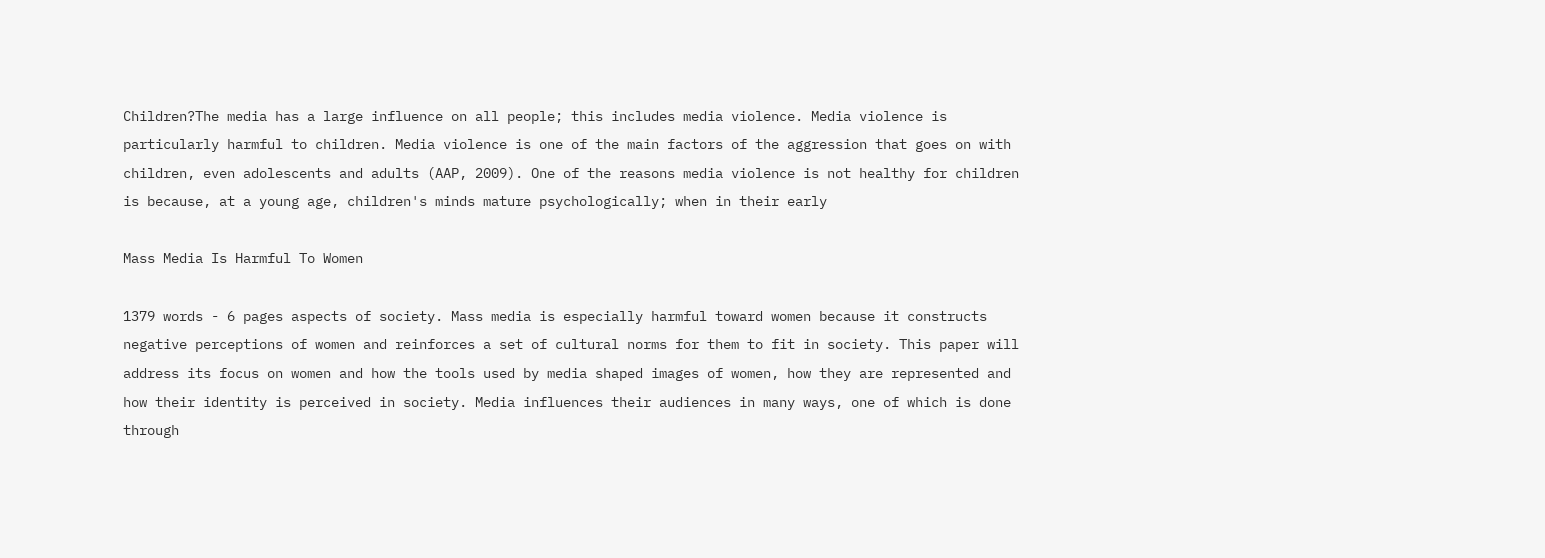Children?The media has a large influence on all people; this includes media violence. Media violence is particularly harmful to children. Media violence is one of the main factors of the aggression that goes on with children, even adolescents and adults (AAP, 2009). One of the reasons media violence is not healthy for children is because, at a young age, children's minds mature psychologically; when in their early

Mass Media Is Harmful To Women

1379 words - 6 pages aspects of society. Mass media is especially harmful toward women because it constructs negative perceptions of women and reinforces a set of cultural norms for them to fit in society. This paper will address its focus on women and how the tools used by media shaped images of women, how they are represented and how their identity is perceived in society. Media influences their audiences in many ways, one of which is done through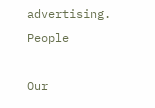advertising. People

Our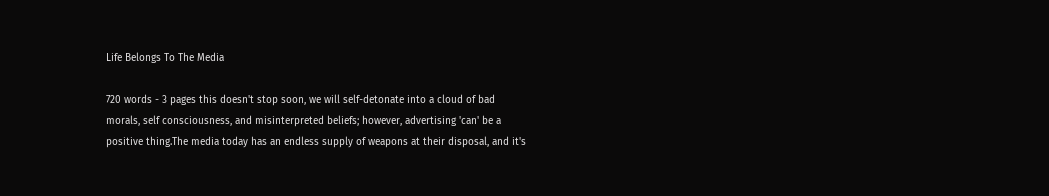Life Belongs To The Media

720 words - 3 pages this doesn't stop soon, we will self-detonate into a cloud of bad morals, self consciousness, and misinterpreted beliefs; however, advertising 'can' be a positive thing.The media today has an endless supply of weapons at their disposal, and it's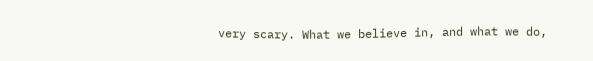very scary. What we believe in, and what we do,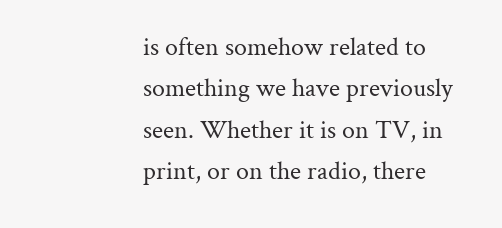is often somehow related to something we have previously seen. Whether it is on TV, in print, or on the radio, there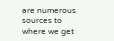are numerous sources to where we get